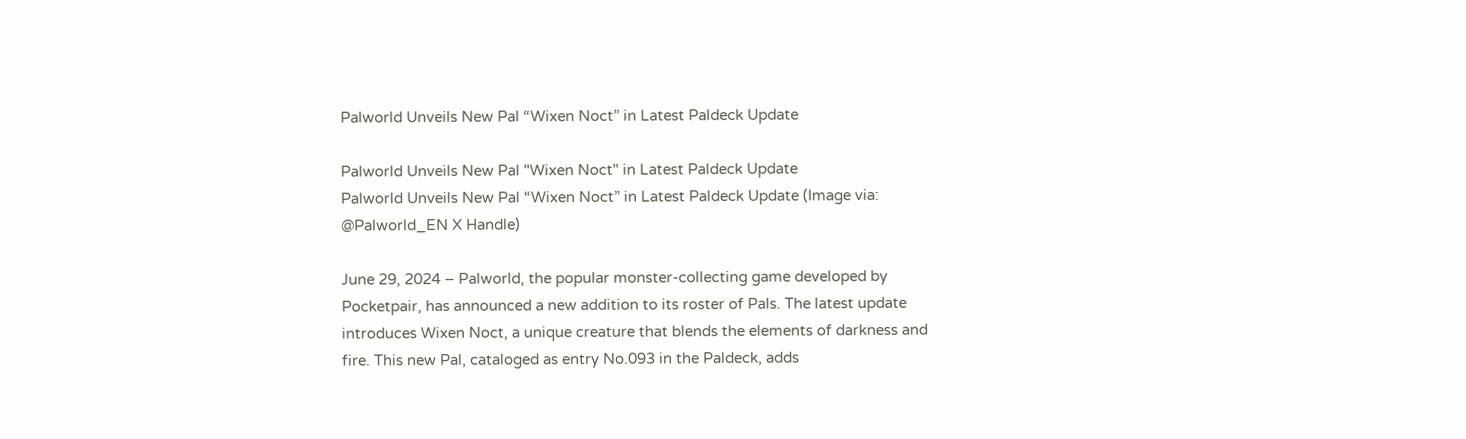Palworld Unveils New Pal “Wixen Noct” in Latest Paldeck Update

Palworld Unveils New Pal "Wixen Noct" in Latest Paldeck Update
Palworld Unveils New Pal “Wixen Noct” in Latest Paldeck Update (Image via: @Palworld_EN X Handle)

June 29, 2024 – Palworld, the popular monster-collecting game developed by Pocketpair, has announced a new addition to its roster of Pals. The latest update introduces Wixen Noct, a unique creature that blends the elements of darkness and fire. This new Pal, cataloged as entry No.093 in the Paldeck, adds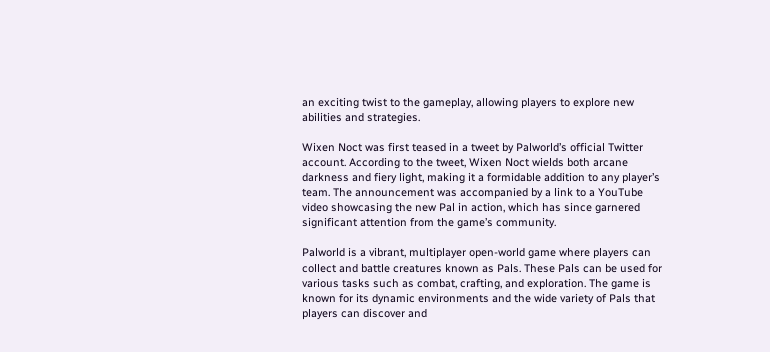an exciting twist to the gameplay, allowing players to explore new abilities and strategies.

Wixen Noct was first teased in a tweet by Palworld’s official Twitter account. According to the tweet, Wixen Noct wields both arcane darkness and fiery light, making it a formidable addition to any player’s team. The announcement was accompanied by a link to a YouTube video showcasing the new Pal in action, which has since garnered significant attention from the game’s community.

Palworld is a vibrant, multiplayer open-world game where players can collect and battle creatures known as Pals. These Pals can be used for various tasks such as combat, crafting, and exploration. The game is known for its dynamic environments and the wide variety of Pals that players can discover and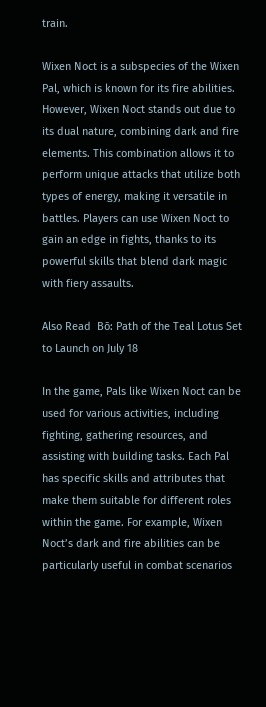train.

Wixen Noct is a subspecies of the Wixen Pal, which is known for its fire abilities. However, Wixen Noct stands out due to its dual nature, combining dark and fire elements. This combination allows it to perform unique attacks that utilize both types of energy, making it versatile in battles. Players can use Wixen Noct to gain an edge in fights, thanks to its powerful skills that blend dark magic with fiery assaults.

Also Read  Bō: Path of the Teal Lotus Set to Launch on July 18

In the game, Pals like Wixen Noct can be used for various activities, including fighting, gathering resources, and assisting with building tasks. Each Pal has specific skills and attributes that make them suitable for different roles within the game. For example, Wixen Noct’s dark and fire abilities can be particularly useful in combat scenarios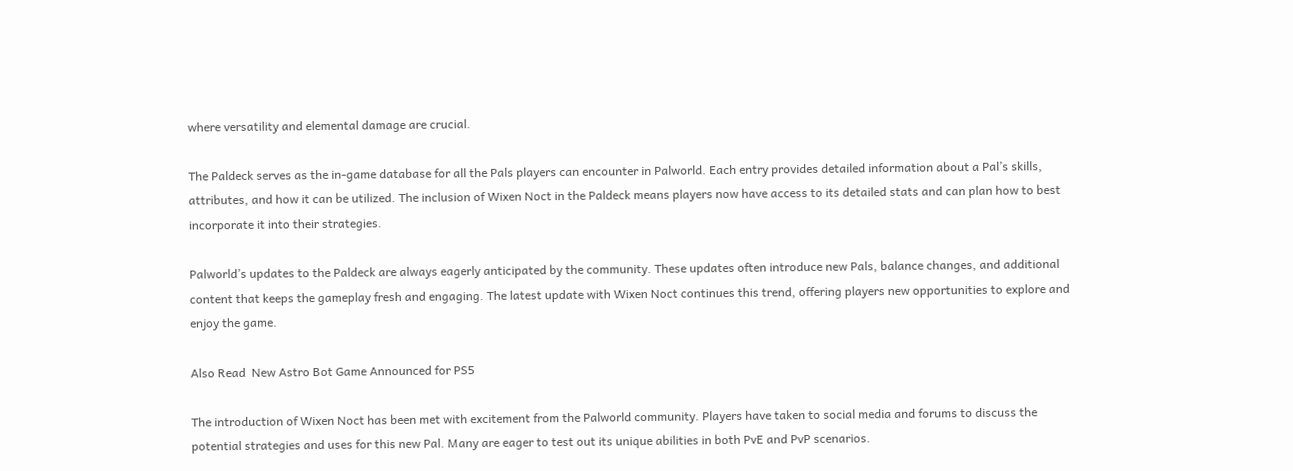where versatility and elemental damage are crucial.

The Paldeck serves as the in-game database for all the Pals players can encounter in Palworld. Each entry provides detailed information about a Pal’s skills, attributes, and how it can be utilized. The inclusion of Wixen Noct in the Paldeck means players now have access to its detailed stats and can plan how to best incorporate it into their strategies.

Palworld’s updates to the Paldeck are always eagerly anticipated by the community. These updates often introduce new Pals, balance changes, and additional content that keeps the gameplay fresh and engaging. The latest update with Wixen Noct continues this trend, offering players new opportunities to explore and enjoy the game.

Also Read  New Astro Bot Game Announced for PS5

The introduction of Wixen Noct has been met with excitement from the Palworld community. Players have taken to social media and forums to discuss the potential strategies and uses for this new Pal. Many are eager to test out its unique abilities in both PvE and PvP scenarios.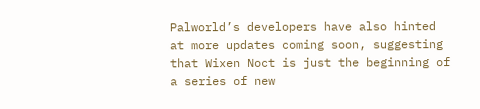Palworld’s developers have also hinted at more updates coming soon, suggesting that Wixen Noct is just the beginning of a series of new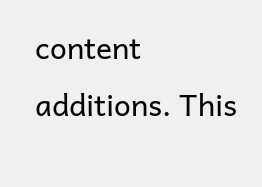content additions. This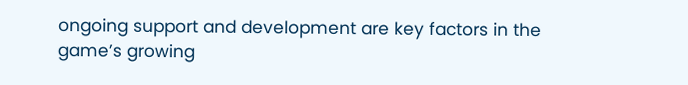ongoing support and development are key factors in the game’s growing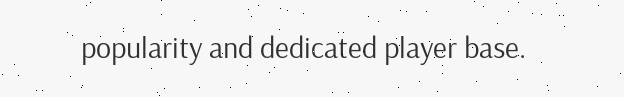popularity and dedicated player base.